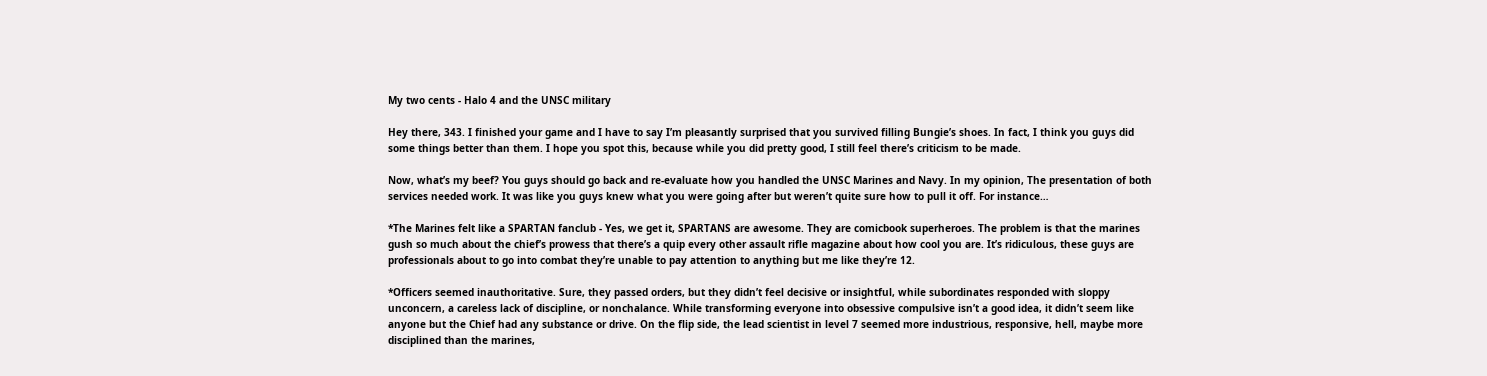My two cents - Halo 4 and the UNSC military

Hey there, 343. I finished your game and I have to say I’m pleasantly surprised that you survived filling Bungie’s shoes. In fact, I think you guys did some things better than them. I hope you spot this, because while you did pretty good, I still feel there’s criticism to be made.

Now, what’s my beef? You guys should go back and re-evaluate how you handled the UNSC Marines and Navy. In my opinion, The presentation of both services needed work. It was like you guys knew what you were going after but weren’t quite sure how to pull it off. For instance…

*The Marines felt like a SPARTAN fanclub - Yes, we get it, SPARTANS are awesome. They are comicbook superheroes. The problem is that the marines gush so much about the chief’s prowess that there’s a quip every other assault rifle magazine about how cool you are. It’s ridiculous, these guys are professionals about to go into combat they’re unable to pay attention to anything but me like they’re 12.

*Officers seemed inauthoritative. Sure, they passed orders, but they didn’t feel decisive or insightful, while subordinates responded with sloppy unconcern, a careless lack of discipline, or nonchalance. While transforming everyone into obsessive compulsive isn’t a good idea, it didn’t seem like anyone but the Chief had any substance or drive. On the flip side, the lead scientist in level 7 seemed more industrious, responsive, hell, maybe more disciplined than the marines,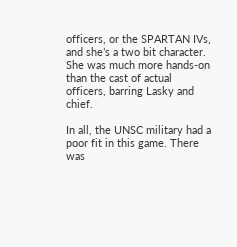officers, or the SPARTAN IVs, and she’s a two bit character. She was much more hands-on than the cast of actual officers, barring Lasky and chief.

In all, the UNSC military had a poor fit in this game. There was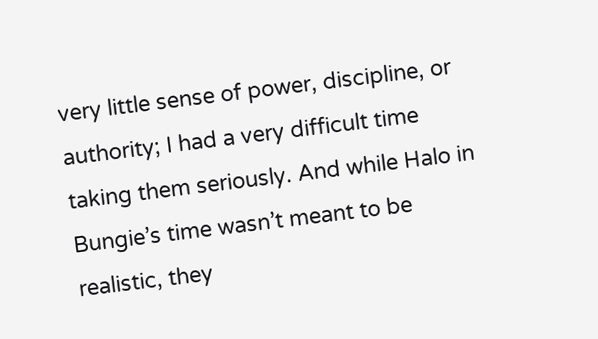very little sense of power, discipline, or authority; I had a very difficult time taking them seriously. And while Halo in Bungie’s time wasn’t meant to be realistic, they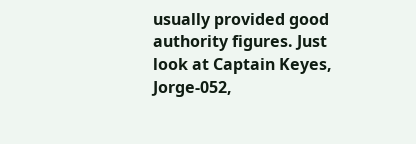usually provided good authority figures. Just look at Captain Keyes, Jorge-052,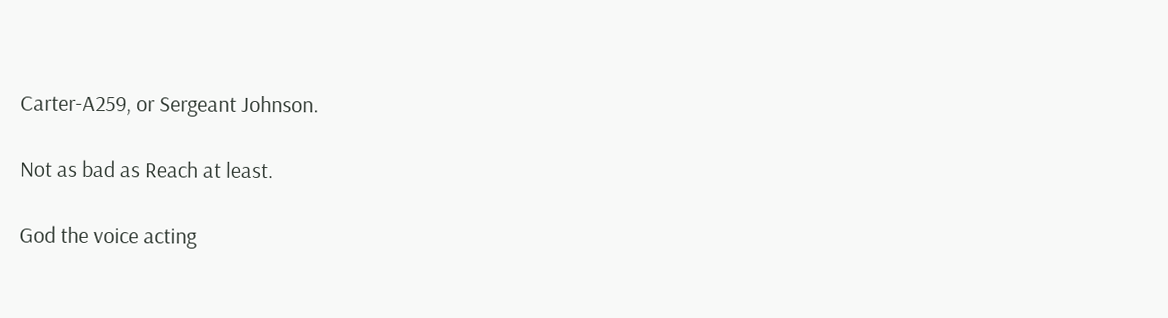Carter-A259, or Sergeant Johnson.

Not as bad as Reach at least.

God the voice acting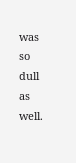was so dull as well.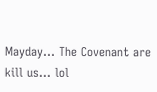Mayday… The Covenant are kill us… lol